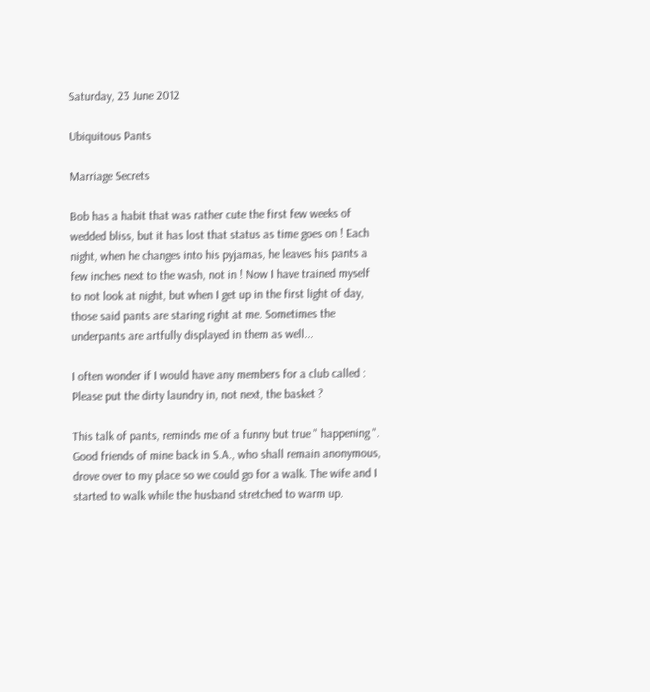Saturday, 23 June 2012

Ubiquitous Pants

Marriage Secrets

Bob has a habit that was rather cute the first few weeks of wedded bliss, but it has lost that status as time goes on ! Each night, when he changes into his pyjamas, he leaves his pants a few inches next to the wash, not in ! Now I have trained myself to not look at night, but when I get up in the first light of day, those said pants are staring right at me. Sometimes the underpants are artfully displayed in them as well...

I often wonder if I would have any members for a club called : Please put the dirty laundry in, not next, the basket ?

This talk of pants, reminds me of a funny but true " happening ". Good friends of mine back in S.A., who shall remain anonymous, drove over to my place so we could go for a walk. The wife and I started to walk while the husband stretched to warm up.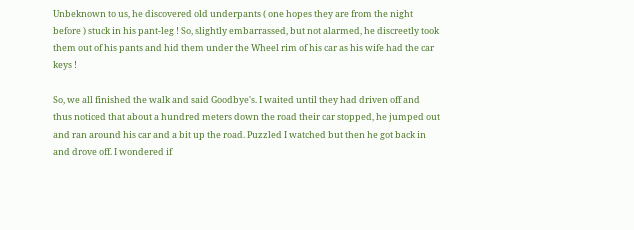Unbeknown to us, he discovered old underpants ( one hopes they are from the night before ) stuck in his pant-leg ! So, slightly embarrassed, but not alarmed, he discreetly took them out of his pants and hid them under the Wheel rim of his car as his wife had the car keys !

So, we all finished the walk and said Goodbye's. I waited until they had driven off and thus noticed that about a hundred meters down the road their car stopped, he jumped out and ran around his car and a bit up the road. Puzzled I watched but then he got back in and drove off. I wondered if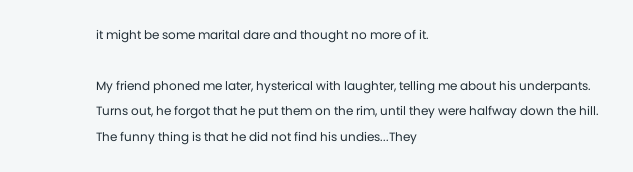it might be some marital dare and thought no more of it.

My friend phoned me later, hysterical with laughter, telling me about his underpants. Turns out, he forgot that he put them on the rim, until they were halfway down the hill. The funny thing is that he did not find his undies...They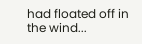had floated off in the wind...